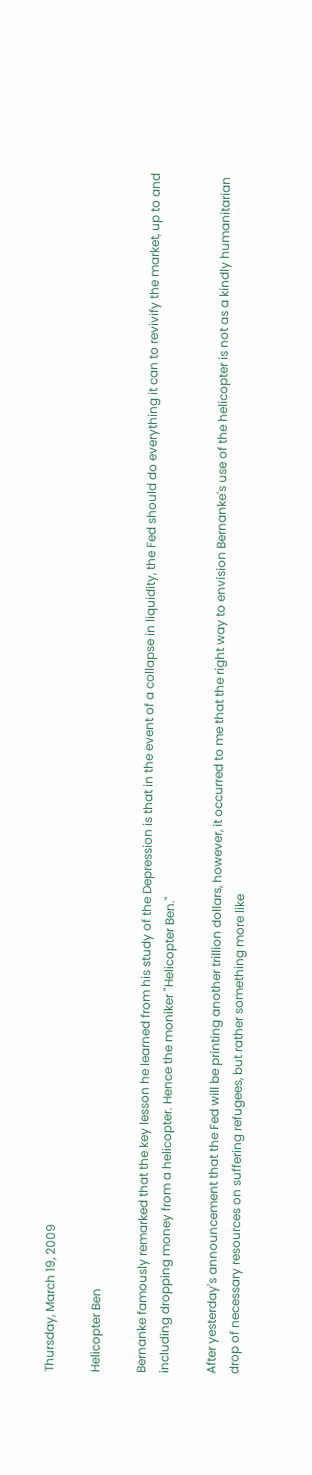Thursday, March 19, 2009

Helicopter Ben

Bernanke famously remarked that the key lesson he learned from his study of the Depression is that in the event of a collapse in liquidity, the Fed should do everything it can to revivify the market, up to and including dropping money from a helicopter. Hence the moniker "Helicopter Ben."

After yesterday's announcement that the Fed will be printing another trillion dollars, however, it occurred to me that the right way to envision Bernanke's use of the helicopter is not as a kindly humanitarian drop of necessary resources on suffering refugees, but rather something more like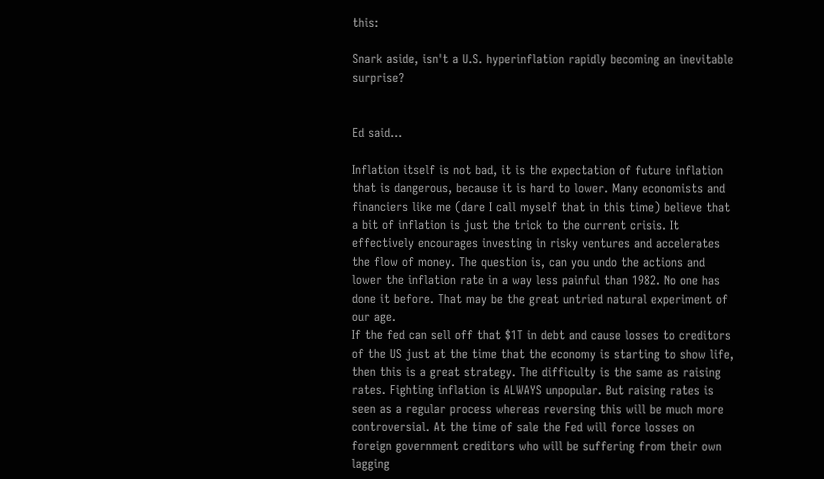this:

Snark aside, isn't a U.S. hyperinflation rapidly becoming an inevitable surprise?


Ed said...

Inflation itself is not bad, it is the expectation of future inflation that is dangerous, because it is hard to lower. Many economists and financiers like me (dare I call myself that in this time) believe that a bit of inflation is just the trick to the current crisis. It effectively encourages investing in risky ventures and accelerates the flow of money. The question is, can you undo the actions and lower the inflation rate in a way less painful than 1982. No one has done it before. That may be the great untried natural experiment of our age.
If the fed can sell off that $1T in debt and cause losses to creditors of the US just at the time that the economy is starting to show life, then this is a great strategy. The difficulty is the same as raising rates. Fighting inflation is ALWAYS unpopular. But raising rates is seen as a regular process whereas reversing this will be much more controversial. At the time of sale the Fed will force losses on foreign government creditors who will be suffering from their own lagging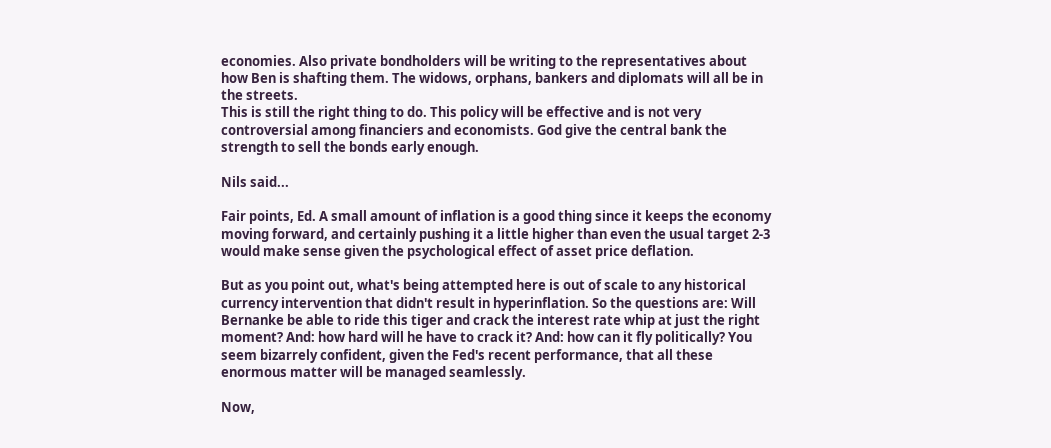economies. Also private bondholders will be writing to the representatives about how Ben is shafting them. The widows, orphans, bankers and diplomats will all be in the streets.
This is still the right thing to do. This policy will be effective and is not very controversial among financiers and economists. God give the central bank the strength to sell the bonds early enough.

Nils said...

Fair points, Ed. A small amount of inflation is a good thing since it keeps the economy moving forward, and certainly pushing it a little higher than even the usual target 2-3 would make sense given the psychological effect of asset price deflation.

But as you point out, what's being attempted here is out of scale to any historical currency intervention that didn't result in hyperinflation. So the questions are: Will Bernanke be able to ride this tiger and crack the interest rate whip at just the right moment? And: how hard will he have to crack it? And: how can it fly politically? You seem bizarrely confident, given the Fed's recent performance, that all these enormous matter will be managed seamlessly.

Now,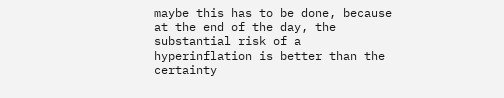maybe this has to be done, because at the end of the day, the substantial risk of a hyperinflation is better than the certainty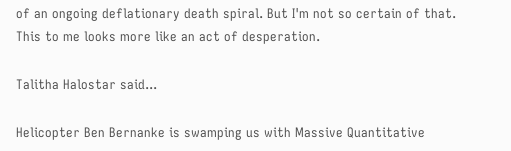of an ongoing deflationary death spiral. But I'm not so certain of that. This to me looks more like an act of desperation.

Talitha Halostar said...

Helicopter Ben Bernanke is swamping us with Massive Quantitative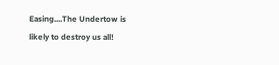Easing....The Undertow is likely to destroy us all!